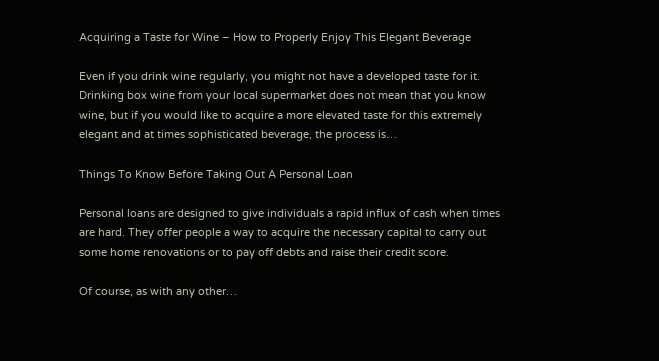Acquiring a Taste for Wine – How to Properly Enjoy This Elegant Beverage

Even if you drink wine regularly, you might not have a developed taste for it. Drinking box wine from your local supermarket does not mean that you know wine, but if you would like to acquire a more elevated taste for this extremely elegant and at times sophisticated beverage, the process is…

Things To Know Before Taking Out A Personal Loan

Personal loans are designed to give individuals a rapid influx of cash when times are hard. They offer people a way to acquire the necessary capital to carry out some home renovations or to pay off debts and raise their credit score.

Of course, as with any other…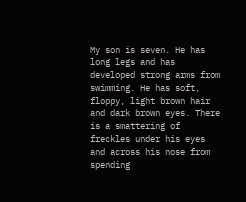My son is seven. He has long legs and has developed strong arms from swimming. He has soft, floppy, light brown hair and dark brown eyes. There is a smattering of freckles under his eyes and across his nose from spending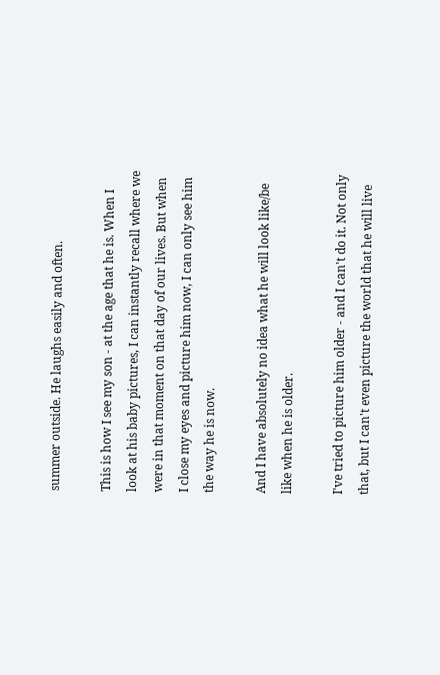summer outside. He laughs easily and often.

This is how I see my son - at the age that he is. When I look at his baby pictures, I can instantly recall where we were in that moment on that day of our lives. But when I close my eyes and picture him now, I can only see him the way he is now.

And I have absolutely no idea what he will look like/be like when he is older.

I've tried to picture him older - and I can't do it. Not only that, but I can't even picture the world that he will live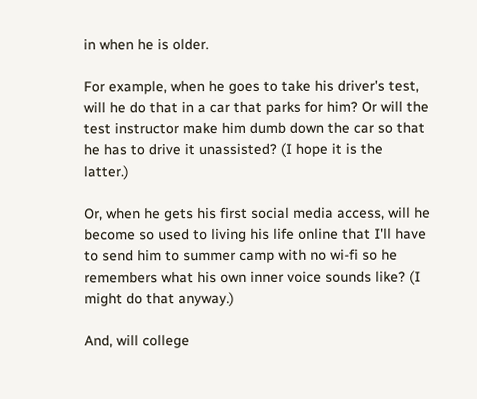in when he is older.

For example, when he goes to take his driver's test, will he do that in a car that parks for him? Or will the test instructor make him dumb down the car so that he has to drive it unassisted? (I hope it is the latter.)

Or, when he gets his first social media access, will he become so used to living his life online that I'll have to send him to summer camp with no wi-fi so he remembers what his own inner voice sounds like? (I might do that anyway.)

And, will college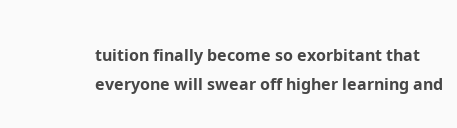tuition finally become so exorbitant that everyone will swear off higher learning and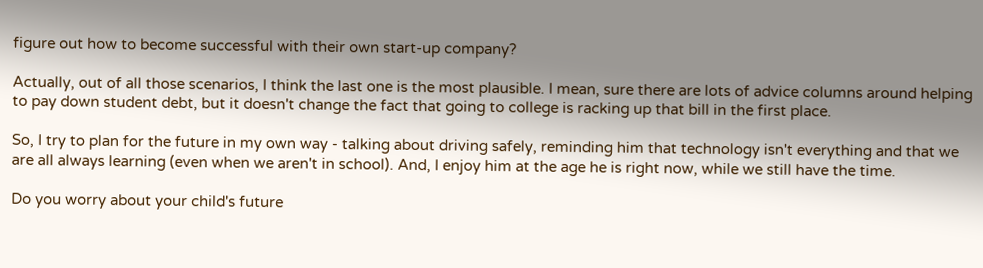figure out how to become successful with their own start-up company?

Actually, out of all those scenarios, I think the last one is the most plausible. I mean, sure there are lots of advice columns around helping to pay down student debt, but it doesn't change the fact that going to college is racking up that bill in the first place.

So, I try to plan for the future in my own way - talking about driving safely, reminding him that technology isn't everything and that we are all always learning (even when we aren't in school). And, I enjoy him at the age he is right now, while we still have the time.

Do you worry about your child's future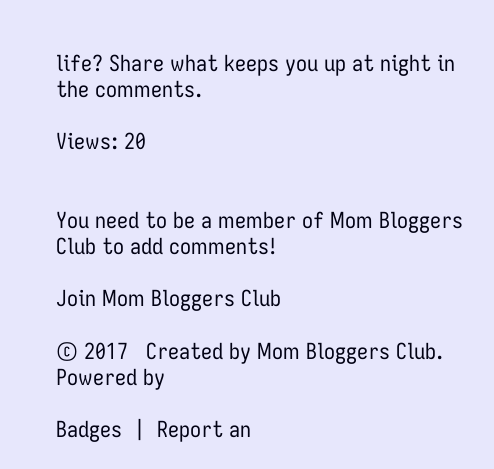life? Share what keeps you up at night in the comments.

Views: 20


You need to be a member of Mom Bloggers Club to add comments!

Join Mom Bloggers Club

© 2017   Created by Mom Bloggers Club.   Powered by

Badges  |  Report an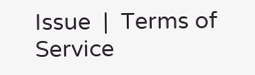Issue  |  Terms of Service